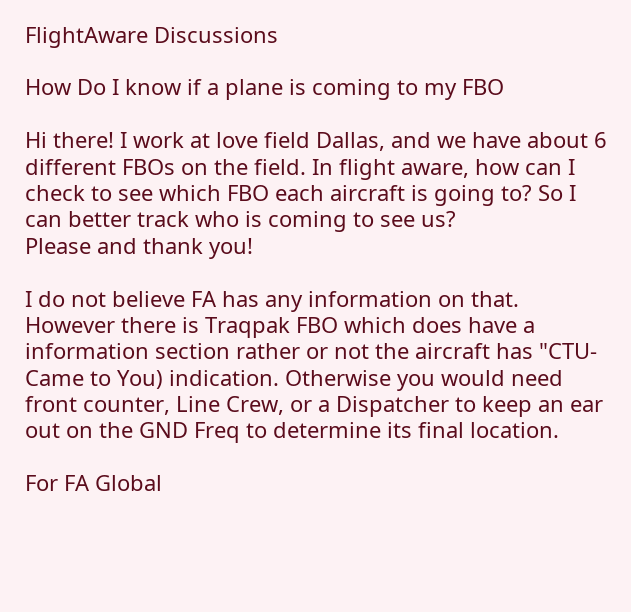FlightAware Discussions

How Do I know if a plane is coming to my FBO

Hi there! I work at love field Dallas, and we have about 6 different FBOs on the field. In flight aware, how can I check to see which FBO each aircraft is going to? So I can better track who is coming to see us?
Please and thank you!

I do not believe FA has any information on that. However there is Traqpak FBO which does have a information section rather or not the aircraft has "CTU-Came to You) indication. Otherwise you would need front counter, Line Crew, or a Dispatcher to keep an ear out on the GND Freq to determine its final location.

For FA Global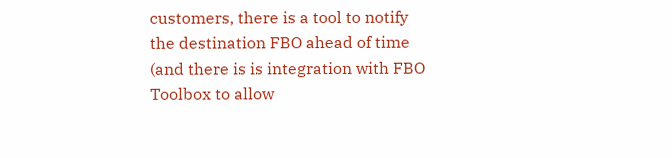customers, there is a tool to notify the destination FBO ahead of time (and there is is integration with FBO Toolbox to allow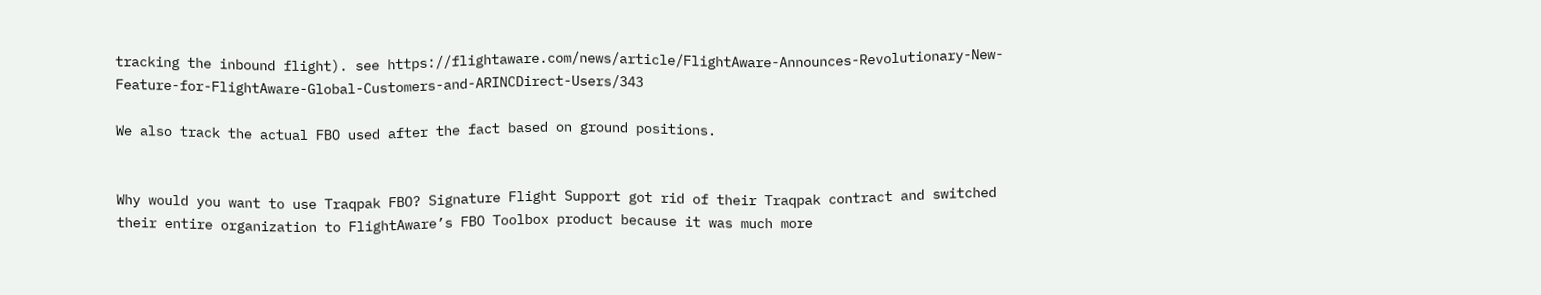tracking the inbound flight). see https://flightaware.com/news/article/FlightAware-Announces-Revolutionary-New-Feature-for-FlightAware-Global-Customers-and-ARINCDirect-Users/343

We also track the actual FBO used after the fact based on ground positions.


Why would you want to use Traqpak FBO? Signature Flight Support got rid of their Traqpak contract and switched their entire organization to FlightAware’s FBO Toolbox product because it was much more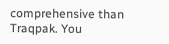comprehensive than Traqpak. You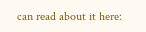can read about it here: